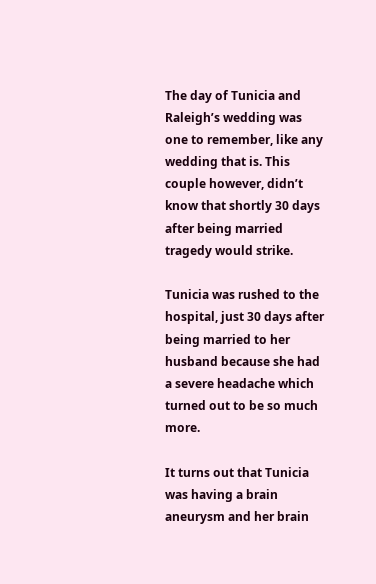The day of Tunicia and Raleigh’s wedding was one to remember, like any wedding that is. This couple however, didn’t know that shortly 30 days after being married tragedy would strike.

Tunicia was rushed to the hospital, just 30 days after being married to her husband because she had a severe headache which turned out to be so much more.

It turns out that Tunicia was having a brain aneurysm and her brain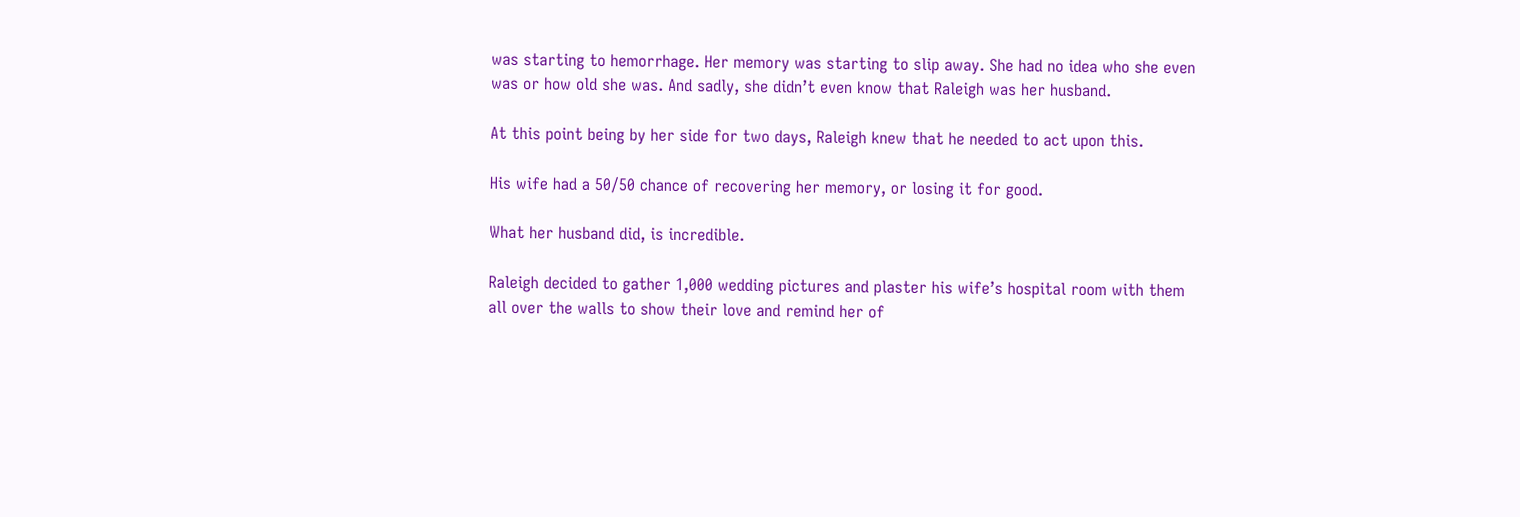was starting to hemorrhage. Her memory was starting to slip away. She had no idea who she even was or how old she was. And sadly, she didn’t even know that Raleigh was her husband.

At this point being by her side for two days, Raleigh knew that he needed to act upon this.

His wife had a 50/50 chance of recovering her memory, or losing it for good.

What her husband did, is incredible.

Raleigh decided to gather 1,000 wedding pictures and plaster his wife’s hospital room with them all over the walls to show their love and remind her of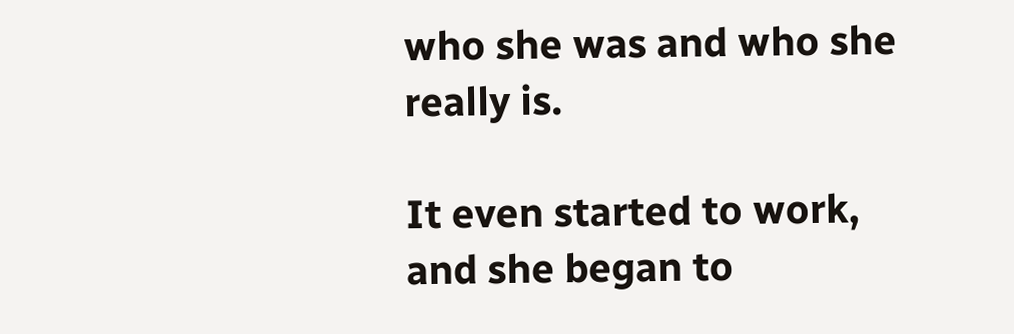who she was and who she really is.

It even started to work, and she began to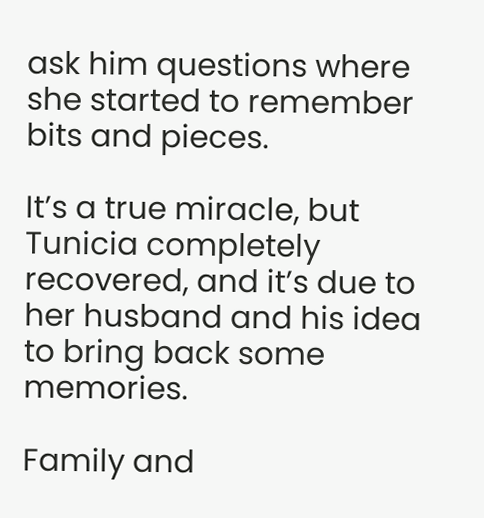ask him questions where she started to remember bits and pieces.

It’s a true miracle, but Tunicia completely recovered, and it’s due to her husband and his idea to bring back some memories.

Family and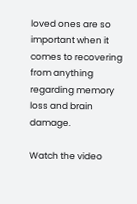loved ones are so important when it comes to recovering from anything regarding memory loss and brain damage.

Watch the video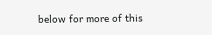below for more of this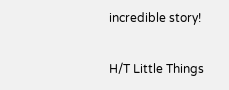incredible story!

H/T Little Things